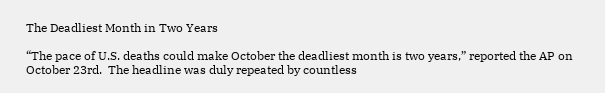The Deadliest Month in Two Years

“The pace of U.S. deaths could make October the deadliest month is two years,” reported the AP on October 23rd.  The headline was duly repeated by countless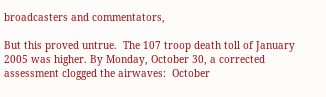broadcasters and commentators,

But this proved untrue.  The 107 troop death toll of January 2005 was higher. By Monday, October 30, a corrected assessment clogged the airwaves:  October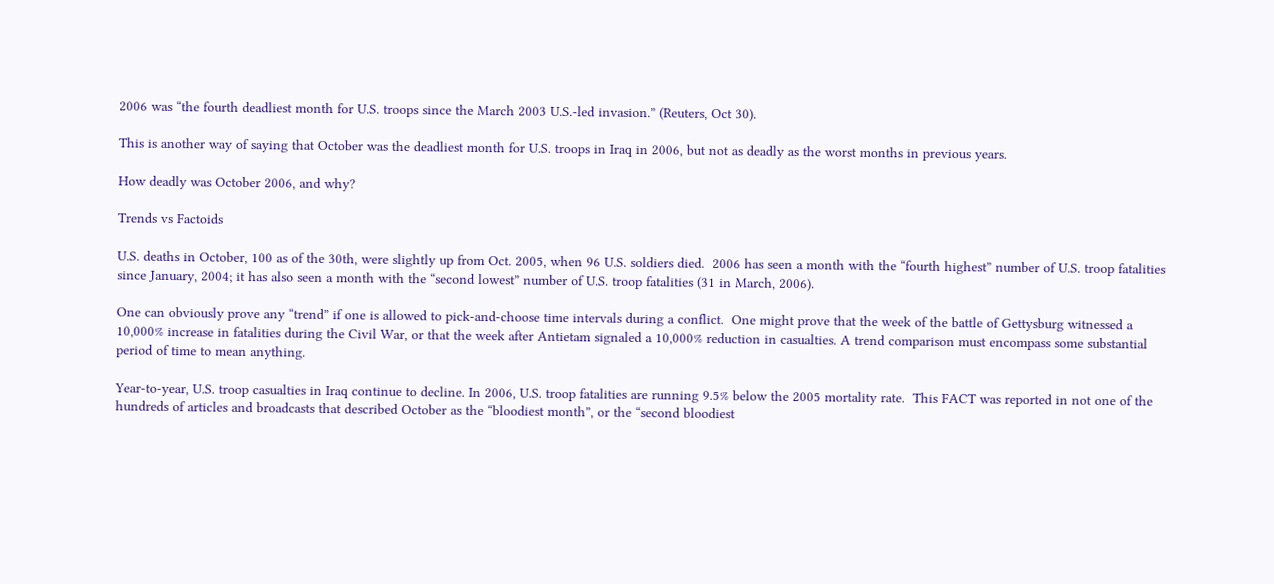2006 was “the fourth deadliest month for U.S. troops since the March 2003 U.S.-led invasion.” (Reuters, Oct 30).

This is another way of saying that October was the deadliest month for U.S. troops in Iraq in 2006, but not as deadly as the worst months in previous years.

How deadly was October 2006, and why?

Trends vs Factoids

U.S. deaths in October, 100 as of the 30th, were slightly up from Oct. 2005, when 96 U.S. soldiers died.  2006 has seen a month with the “fourth highest” number of U.S. troop fatalities since January, 2004; it has also seen a month with the “second lowest” number of U.S. troop fatalities (31 in March, 2006).

One can obviously prove any “trend” if one is allowed to pick-and-choose time intervals during a conflict.  One might prove that the week of the battle of Gettysburg witnessed a 10,000% increase in fatalities during the Civil War, or that the week after Antietam signaled a 10,000% reduction in casualties. A trend comparison must encompass some substantial period of time to mean anything.

Year-to-year, U.S. troop casualties in Iraq continue to decline. In 2006, U.S. troop fatalities are running 9.5% below the 2005 mortality rate.  This FACT was reported in not one of the hundreds of articles and broadcasts that described October as the “bloodiest month”, or the “second bloodiest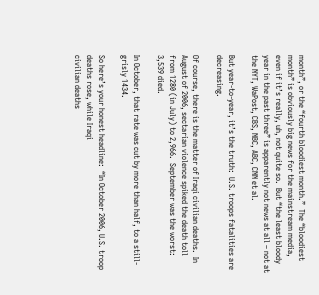month”, or the “fourth bloodiest month.”  The “bloodiest month” is obviously big news for the mainstream media, even if it’s really, uh, not quite so.  But “the least bloody year in the past three” is apparently not news at all – not at the NYT, WaPost, CBS, NBC, ABC, CNN et al.

But year-to-year, it’s the truth:  U.S. troops fatalities are decreasing.

Of course, there is the matter of Iraqi civilian deaths.  In August of 2006, sectarian violence spiked the death toll from 1280 (in July) to 2,966.  September was the worst:  3,539 died.

In October, that rate was cut by more than half, to a still-grisly 1434.

So here’s your honest headline:  “In October 2006, U.S. troop deaths rose, while Iraqi
civilian deaths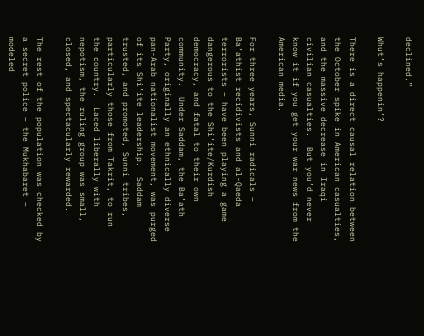declined.”

Whut’s happenin’?

There is a direct causal relation between the October spike in American casualties, and the massive decrease in Iraqi civilian casualties.  But you’d never know it if you get your war news from the American media.

For three years, Sunni radicals – Ba’athist recidivists and al-Qaeda terrorists – have been playing a game dangerous to the Shi’ite/Kurdish democracy, and fatal to their own community.  Under Saddam, the Ba’ath Party, originally an ethnically diverse pan-Arab nationalist movement, was purged of its Shi’ite leadership.  Saddam trusted, and promoted, Sunni tribes, particularly those from Takrit, to run the country.  Laced liberally with nepotism, the ruling group was small, closed, and spectacularly rewarded.

The rest of the population was checked by a secret police – the Mukhabaret – modeled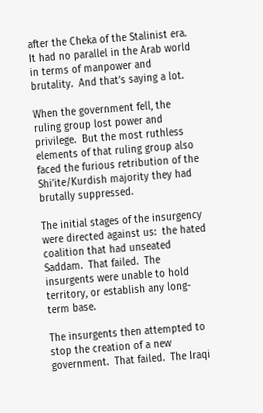after the Cheka of the Stalinist era.  It had no parallel in the Arab world in terms of manpower and brutality.  And that’s saying a lot.

When the government fell, the ruling group lost power and privilege.  But the most ruthless elements of that ruling group also faced the furious retribution of the Shi’ite/Kurdish majority they had brutally suppressed.

The initial stages of the insurgency were directed against us:  the hated coalition that had unseated Saddam.  That failed.  The insurgents were unable to hold territory, or establish any long-term base.

The insurgents then attempted to stop the creation of a new government.  That failed.  The Iraqi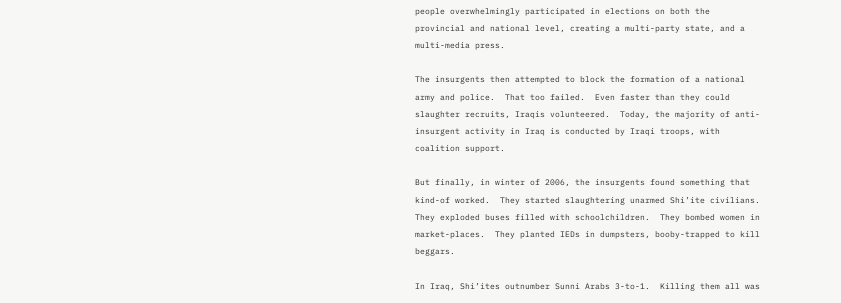people overwhelmingly participated in elections on both the provincial and national level, creating a multi-party state, and a multi-media press.

The insurgents then attempted to block the formation of a national army and police.  That too failed.  Even faster than they could slaughter recruits, Iraqis volunteered.  Today, the majority of anti-insurgent activity in Iraq is conducted by Iraqi troops, with coalition support.

But finally, in winter of 2006, the insurgents found something that kind-of worked.  They started slaughtering unarmed Shi’ite civilians.  They exploded buses filled with schoolchildren.  They bombed women in market-places.  They planted IEDs in dumpsters, booby-trapped to kill beggars.

In Iraq, Shi’ites outnumber Sunni Arabs 3-to-1.  Killing them all was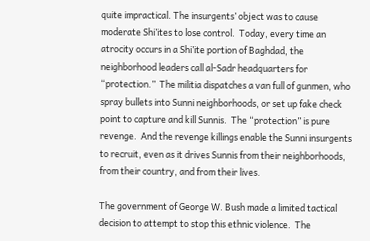quite impractical. The insurgents’ object was to cause moderate Shi’ites to lose control.  Today, every time an atrocity occurs in a Shi’ite portion of Baghdad, the neighborhood leaders call al-Sadr headquarters for “protection.”  The militia dispatches a van full of gunmen, who spray bullets into Sunni neighborhoods, or set up fake check point to capture and kill Sunnis.  The “protection” is pure revenge.  And the revenge killings enable the Sunni insurgents to recruit, even as it drives Sunnis from their neighborhoods, from their country, and from their lives.

The government of George W. Bush made a limited tactical decision to attempt to stop this ethnic violence.  The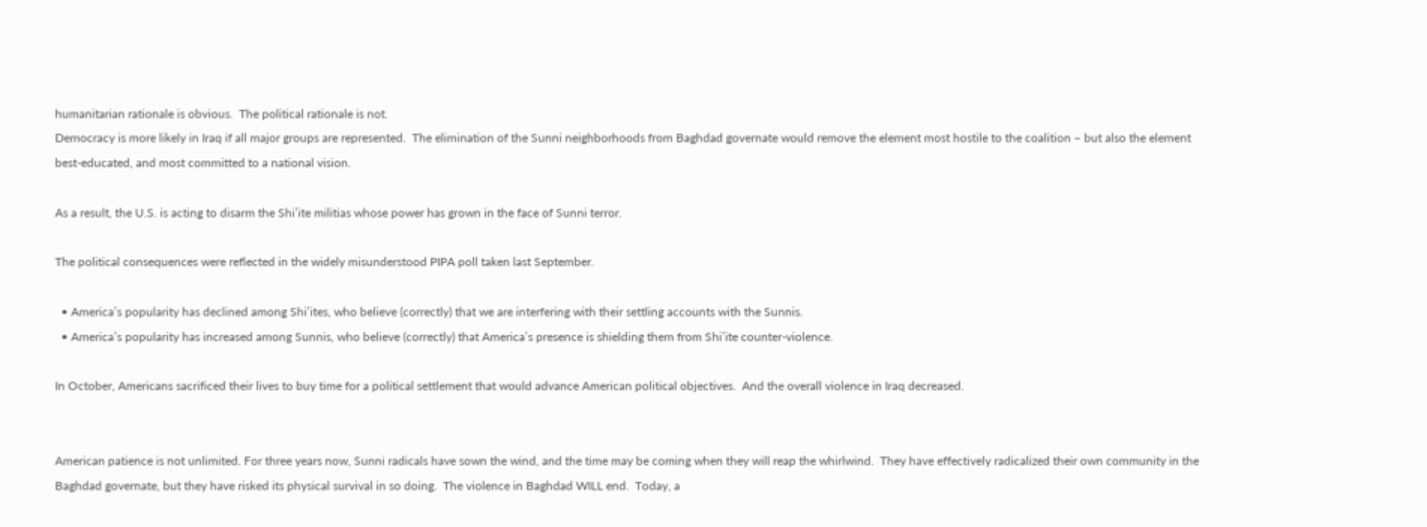humanitarian rationale is obvious.  The political rationale is not.
Democracy is more likely in Iraq if all major groups are represented.  The elimination of the Sunni neighborhoods from Baghdad governate would remove the element most hostile to the coalition – but also the element best-educated, and most committed to a national vision.

As a result, the U.S. is acting to disarm the Shi’ite militias whose power has grown in the face of Sunni terror.

The political consequences were reflected in the widely misunderstood PIPA poll taken last September.

  • America’s popularity has declined among Shi’ites, who believe (correctly) that we are interfering with their settling accounts with the Sunnis.
  • America’s popularity has increased among Sunnis, who believe (correctly) that America’s presence is shielding them from Shi’ite counter-violence.

In October, Americans sacrificed their lives to buy time for a political settlement that would advance American political objectives.  And the overall violence in Iraq decreased.


American patience is not unlimited. For three years now, Sunni radicals have sown the wind, and the time may be coming when they will reap the whirlwind.  They have effectively radicalized their own community in the Baghdad governate, but they have risked its physical survival in so doing.  The violence in Baghdad WILL end.  Today, a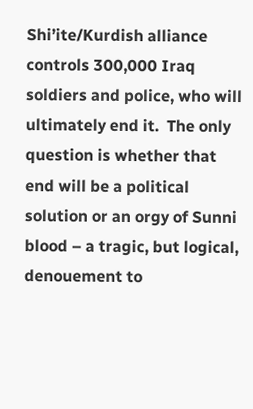Shi’ite/Kurdish alliance controls 300,000 Iraq soldiers and police, who will ultimately end it.  The only question is whether that end will be a political solution or an orgy of Sunni blood – a tragic, but logical, denouement to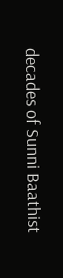decades of Sunni Baathist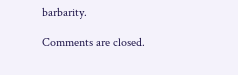barbarity.

Comments are closed.